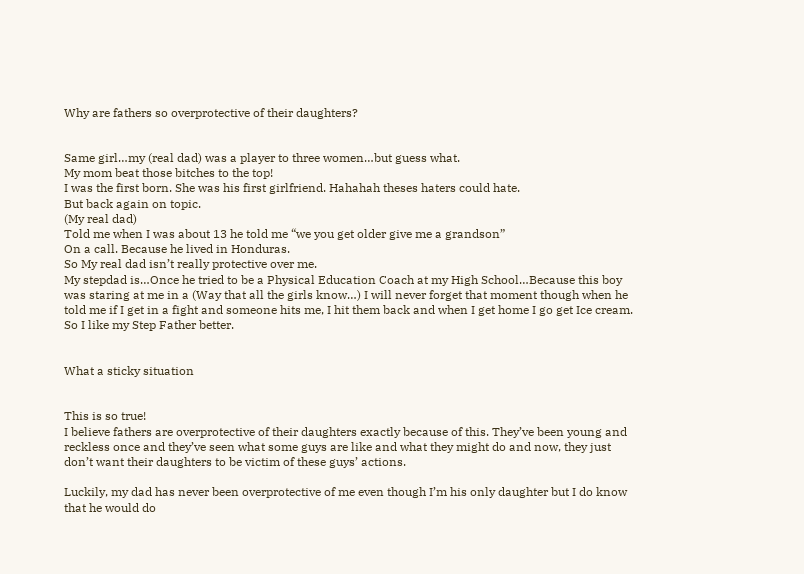Why are fathers so overprotective of their daughters?


Same girl…my (real dad) was a player to three women…but guess what.
My mom beat those bitches to the top!
I was the first born. She was his first girlfriend. Hahahah theses haters could hate.
But back again on topic.
(My real dad)
Told me when I was about 13 he told me “we you get older give me a grandson”
On a call. Because he lived in Honduras.
So My real dad isn’t really protective over me.
My stepdad is…Once he tried to be a Physical Education Coach at my High School…Because this boy was staring at me in a (Way that all the girls know…) I will never forget that moment though when he told me if I get in a fight and someone hits me, I hit them back and when I get home I go get Ice cream. So I like my Step Father better.


What a sticky situation


This is so true!
I believe fathers are overprotective of their daughters exactly because of this. They’ve been young and reckless once and they’ve seen what some guys are like and what they might do and now, they just don’t want their daughters to be victim of these guys’ actions.

Luckily, my dad has never been overprotective of me even though I’m his only daughter but I do know that he would do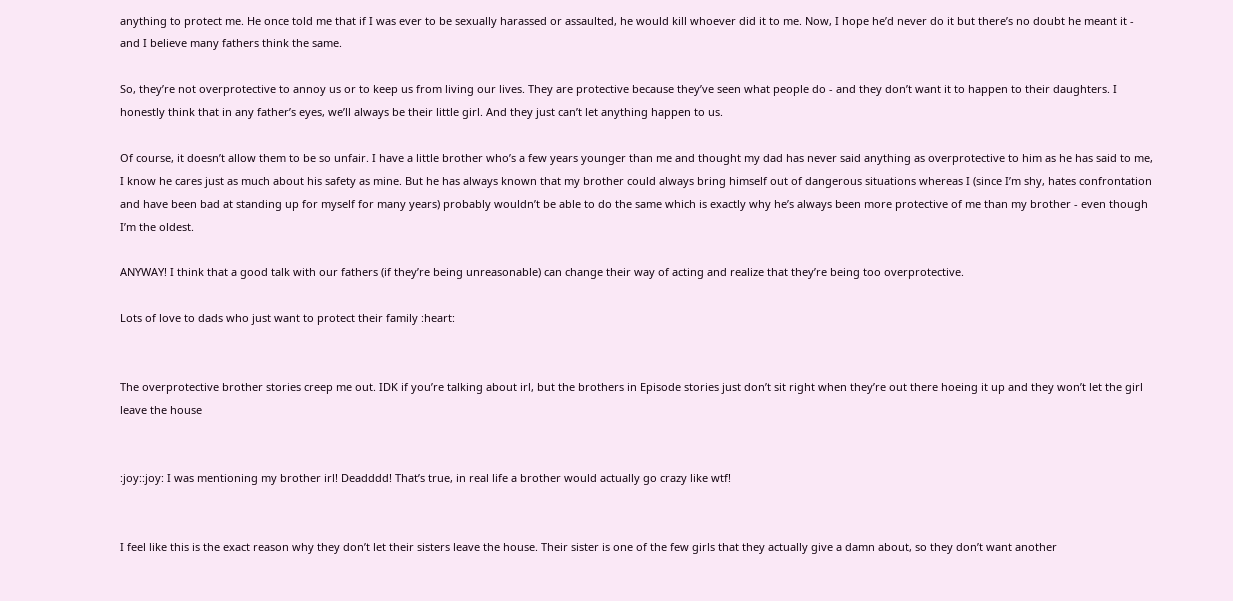anything to protect me. He once told me that if I was ever to be sexually harassed or assaulted, he would kill whoever did it to me. Now, I hope he’d never do it but there’s no doubt he meant it - and I believe many fathers think the same.

So, they’re not overprotective to annoy us or to keep us from living our lives. They are protective because they’ve seen what people do - and they don’t want it to happen to their daughters. I honestly think that in any father’s eyes, we’ll always be their little girl. And they just can’t let anything happen to us.

Of course, it doesn’t allow them to be so unfair. I have a little brother who’s a few years younger than me and thought my dad has never said anything as overprotective to him as he has said to me, I know he cares just as much about his safety as mine. But he has always known that my brother could always bring himself out of dangerous situations whereas I (since I’m shy, hates confrontation and have been bad at standing up for myself for many years) probably wouldn’t be able to do the same which is exactly why he’s always been more protective of me than my brother - even though I’m the oldest.

ANYWAY! I think that a good talk with our fathers (if they’re being unreasonable) can change their way of acting and realize that they’re being too overprotective.

Lots of love to dads who just want to protect their family :heart:


The overprotective brother stories creep me out. IDK if you’re talking about irl, but the brothers in Episode stories just don’t sit right when they’re out there hoeing it up and they won’t let the girl leave the house


:joy::joy: I was mentioning my brother irl! Deadddd! That’s true, in real life a brother would actually go crazy like wtf!


I feel like this is the exact reason why they don’t let their sisters leave the house. Their sister is one of the few girls that they actually give a damn about, so they don’t want another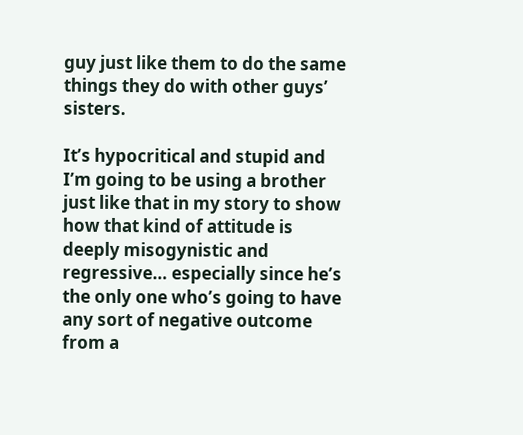guy just like them to do the same things they do with other guys’ sisters.

It’s hypocritical and stupid and I’m going to be using a brother just like that in my story to show how that kind of attitude is deeply misogynistic and regressive… especially since he’s the only one who’s going to have any sort of negative outcome from a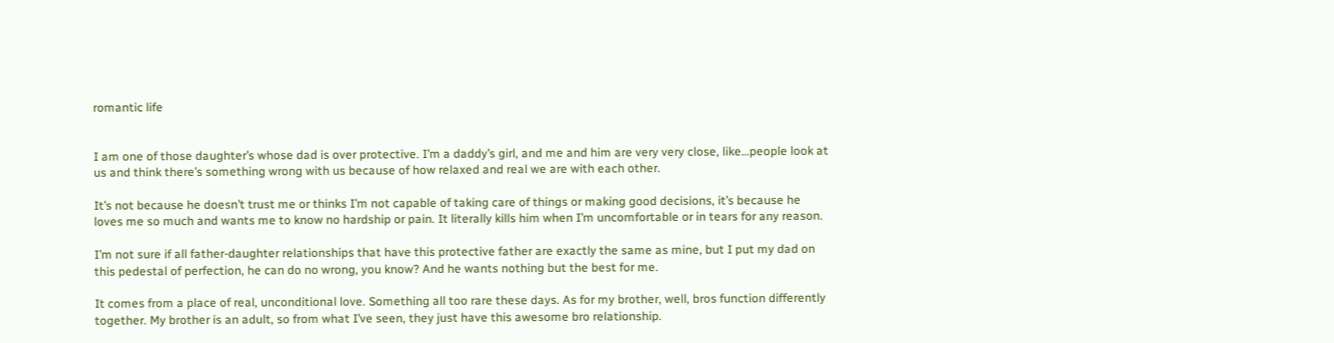romantic life


I am one of those daughter’s whose dad is over protective. I’m a daddy’s girl, and me and him are very very close, like…people look at us and think there’s something wrong with us because of how relaxed and real we are with each other.

It’s not because he doesn’t trust me or thinks I’m not capable of taking care of things or making good decisions, it’s because he loves me so much and wants me to know no hardship or pain. It literally kills him when I’m uncomfortable or in tears for any reason.

I’m not sure if all father-daughter relationships that have this protective father are exactly the same as mine, but I put my dad on this pedestal of perfection, he can do no wrong, you know? And he wants nothing but the best for me.

It comes from a place of real, unconditional love. Something all too rare these days. As for my brother, well, bros function differently together. My brother is an adult, so from what I’ve seen, they just have this awesome bro relationship.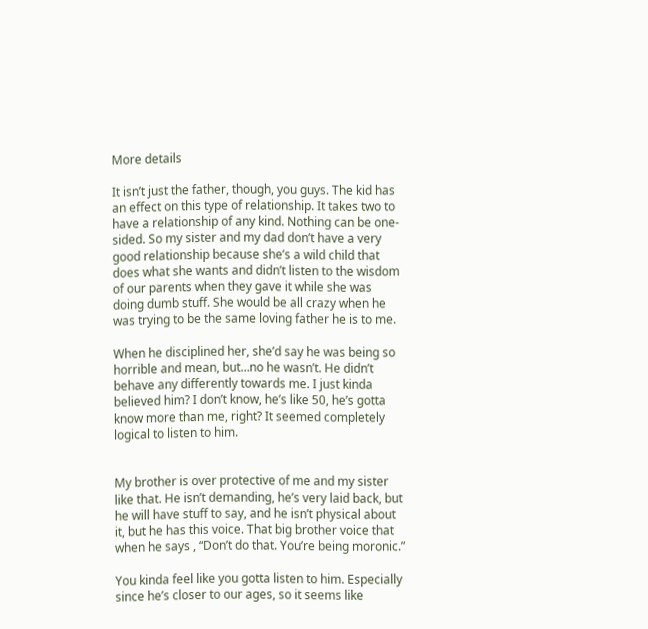More details

It isn’t just the father, though, you guys. The kid has an effect on this type of relationship. It takes two to have a relationship of any kind. Nothing can be one-sided. So my sister and my dad don’t have a very good relationship because she’s a wild child that does what she wants and didn’t listen to the wisdom of our parents when they gave it while she was doing dumb stuff. She would be all crazy when he was trying to be the same loving father he is to me.

When he disciplined her, she’d say he was being so horrible and mean, but…no he wasn’t. He didn’t behave any differently towards me. I just kinda believed him? I don’t know, he’s like 50, he’s gotta know more than me, right? It seemed completely logical to listen to him.


My brother is over protective of me and my sister like that. He isn’t demanding, he’s very laid back, but he will have stuff to say, and he isn’t physical about it, but he has this voice. That big brother voice that when he says , “Don’t do that. You’re being moronic.”

You kinda feel like you gotta listen to him. Especially since he’s closer to our ages, so it seems like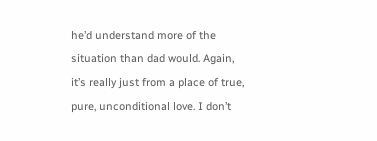he’d understand more of the situation than dad would. Again, it’s really just from a place of true, pure, unconditional love. I don’t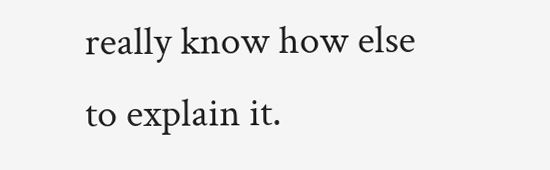really know how else to explain it.